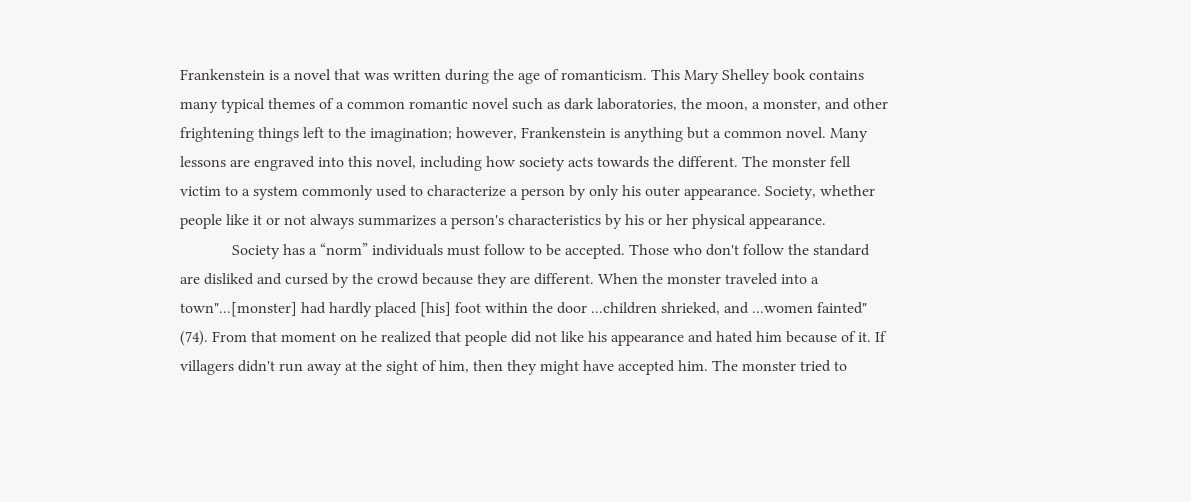Frankenstein is a novel that was written during the age of romanticism. This Mary Shelley book contains many typical themes of a common romantic novel such as dark laboratories, the moon, a monster, and other frightening things left to the imagination; however, Frankenstein is anything but a common novel. Many lessons are engraved into this novel, including how society acts towards the different. The monster fell victim to a system commonly used to characterize a person by only his outer appearance. Society, whether people like it or not always summarizes a person's characteristics by his or her physical appearance.
             Society has a “norm” individuals must follow to be accepted. Those who don't follow the standard are disliked and cursed by the crowd because they are different. When the monster traveled into a town"...[monster] had hardly placed [his] foot within the door ...children shrieked, and ...women fainted" (74). From that moment on he realized that people did not like his appearance and hated him because of it. If villagers didn't run away at the sight of him, then they might have accepted him. The monster tried to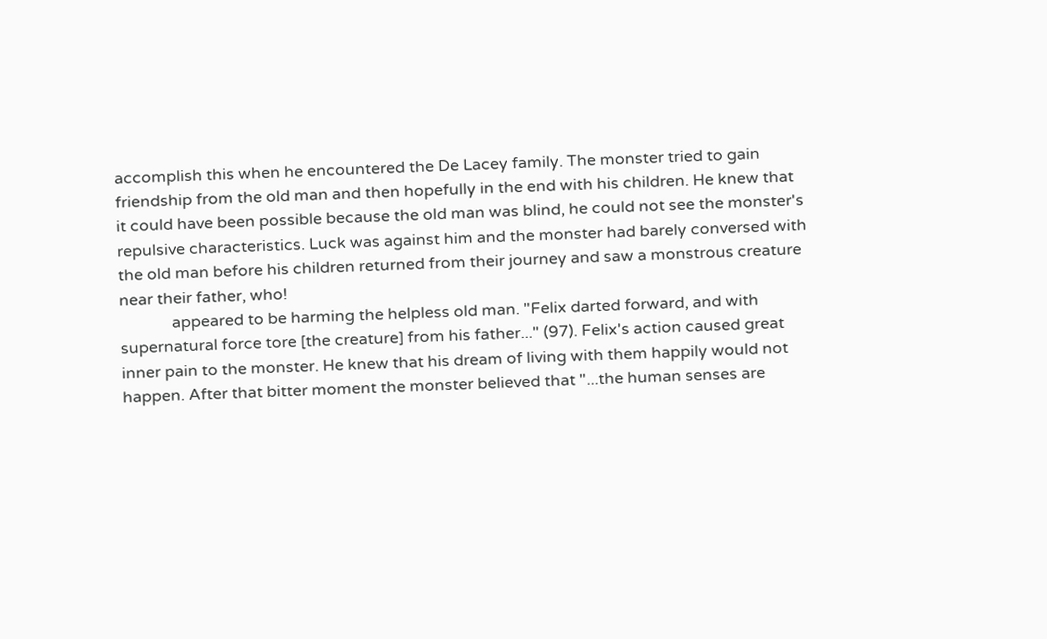accomplish this when he encountered the De Lacey family. The monster tried to gain friendship from the old man and then hopefully in the end with his children. He knew that it could have been possible because the old man was blind, he could not see the monster's repulsive characteristics. Luck was against him and the monster had barely conversed with the old man before his children returned from their journey and saw a monstrous creature near their father, who!
             appeared to be harming the helpless old man. "Felix darted forward, and with supernatural force tore [the creature] from his father..." (97). Felix's action caused great inner pain to the monster. He knew that his dream of living with them happily would not happen. After that bitter moment the monster believed that "...the human senses are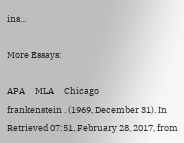ins...

More Essays:

APA     MLA     Chicago
frankenstein . (1969, December 31). In Retrieved 07:51, February 28, 2017, from